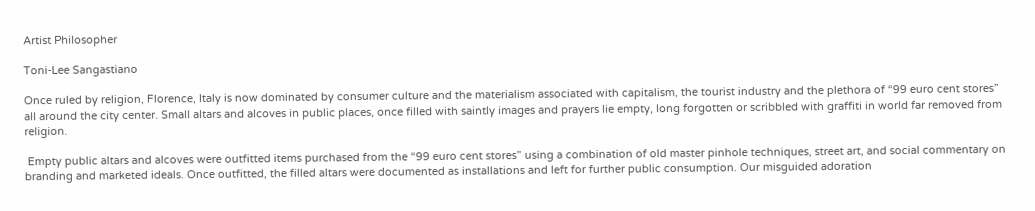Artist Philosopher

Toni-Lee Sangastiano

Once ruled by religion, Florence, Italy is now dominated by consumer culture and the materialism associated with capitalism, the tourist industry and the plethora of “99 euro cent stores” all around the city center. Small altars and alcoves in public places, once filled with saintly images and prayers lie empty, long forgotten or scribbled with graffiti in world far removed from religion.

 Empty public altars and alcoves were outfitted items purchased from the “99 euro cent stores” using a combination of old master pinhole techniques, street art, and social commentary on branding and marketed ideals. Once outfitted, the filled altars were documented as installations and left for further public consumption. Our misguided adoration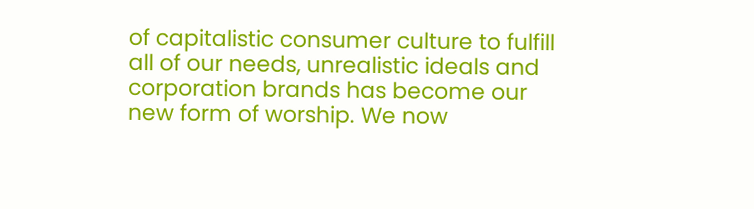of capitalistic consumer culture to fulfill all of our needs, unrealistic ideals and corporation brands has become our new form of worship. We now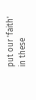put our 'faith' in these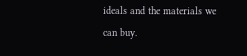ideals and the materials we can buy.